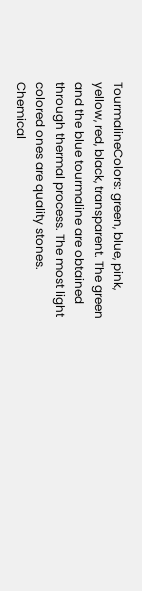TourmalineColors: green, blue, pink, yellow, red, black, transparent. The green and the blue tourmaline are obtained through thermal process. The most light colored ones are quality stones.
Chemical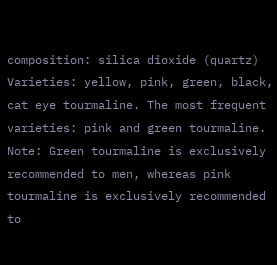composition: silica dioxide (quartz)
Varieties: yellow, pink, green, black, cat eye tourmaline. The most frequent varieties: pink and green tourmaline.
Note: Green tourmaline is exclusively recommended to men, whereas pink tourmaline is exclusively recommended to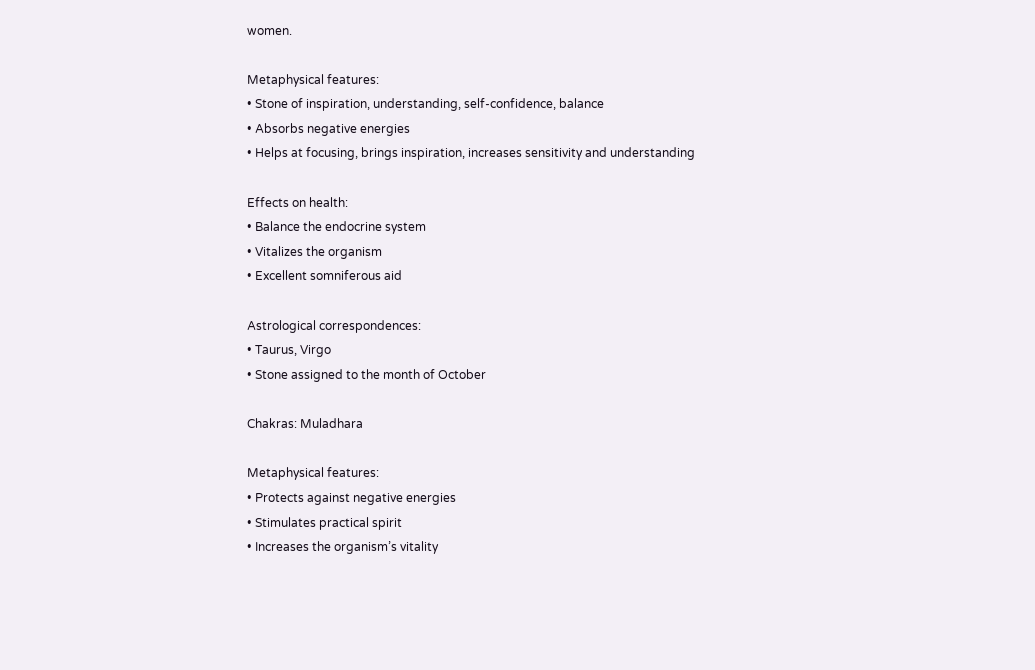women.

Metaphysical features:
• Stone of inspiration, understanding, self-confidence, balance
• Absorbs negative energies
• Helps at focusing, brings inspiration, increases sensitivity and understanding

Effects on health:
• Balance the endocrine system
• Vitalizes the organism
• Excellent somniferous aid

Astrological correspondences:
• Taurus, Virgo
• Stone assigned to the month of October

Chakras: Muladhara

Metaphysical features:
• Protects against negative energies
• Stimulates practical spirit
• Increases the organism’s vitality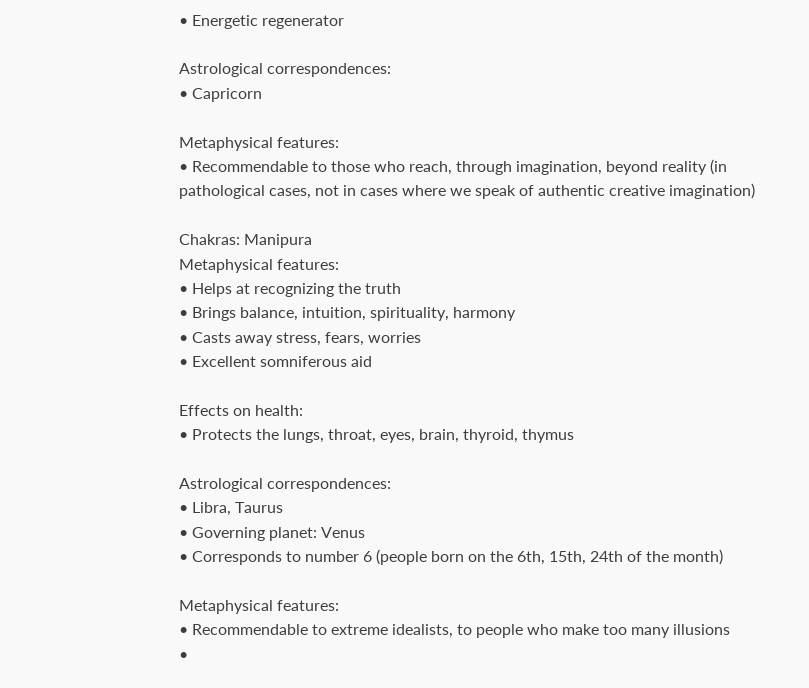• Energetic regenerator

Astrological correspondences:
• Capricorn

Metaphysical features:
• Recommendable to those who reach, through imagination, beyond reality (in pathological cases, not in cases where we speak of authentic creative imagination)

Chakras: Manipura
Metaphysical features:
• Helps at recognizing the truth
• Brings balance, intuition, spirituality, harmony
• Casts away stress, fears, worries
• Excellent somniferous aid

Effects on health:
• Protects the lungs, throat, eyes, brain, thyroid, thymus

Astrological correspondences:
• Libra, Taurus
• Governing planet: Venus
• Corresponds to number 6 (people born on the 6th, 15th, 24th of the month)

Metaphysical features:
• Recommendable to extreme idealists, to people who make too many illusions
•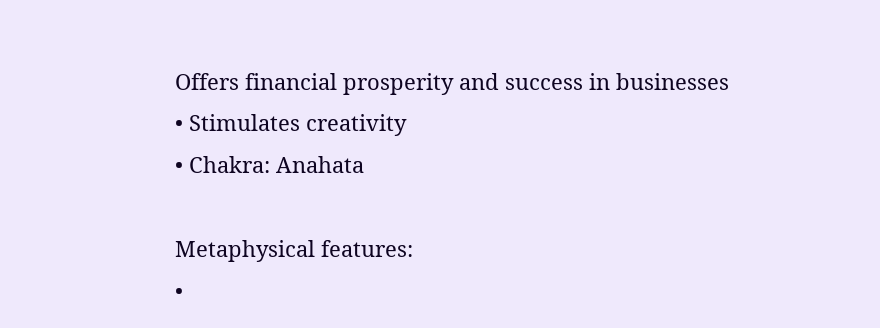Offers financial prosperity and success in businesses
• Stimulates creativity
• Chakra: Anahata

Metaphysical features:
•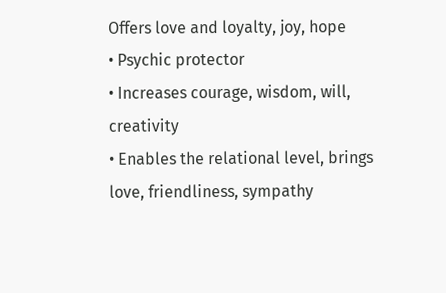Offers love and loyalty, joy, hope
• Psychic protector
• Increases courage, wisdom, will, creativity
• Enables the relational level, brings love, friendliness, sympathy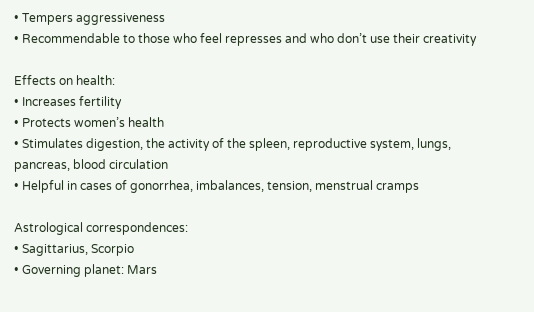• Tempers aggressiveness
• Recommendable to those who feel represses and who don’t use their creativity

Effects on health:
• Increases fertility
• Protects women’s health
• Stimulates digestion, the activity of the spleen, reproductive system, lungs, pancreas, blood circulation
• Helpful in cases of gonorrhea, imbalances, tension, menstrual cramps

Astrological correspondences:
• Sagittarius, Scorpio
• Governing planet: Mars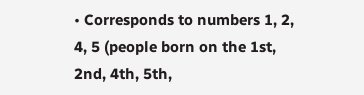• Corresponds to numbers 1, 2, 4, 5 (people born on the 1st, 2nd, 4th, 5th,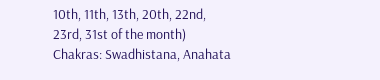10th, 11th, 13th, 20th, 22nd, 23rd, 31st of the month)
Chakras: Swadhistana, Anahata